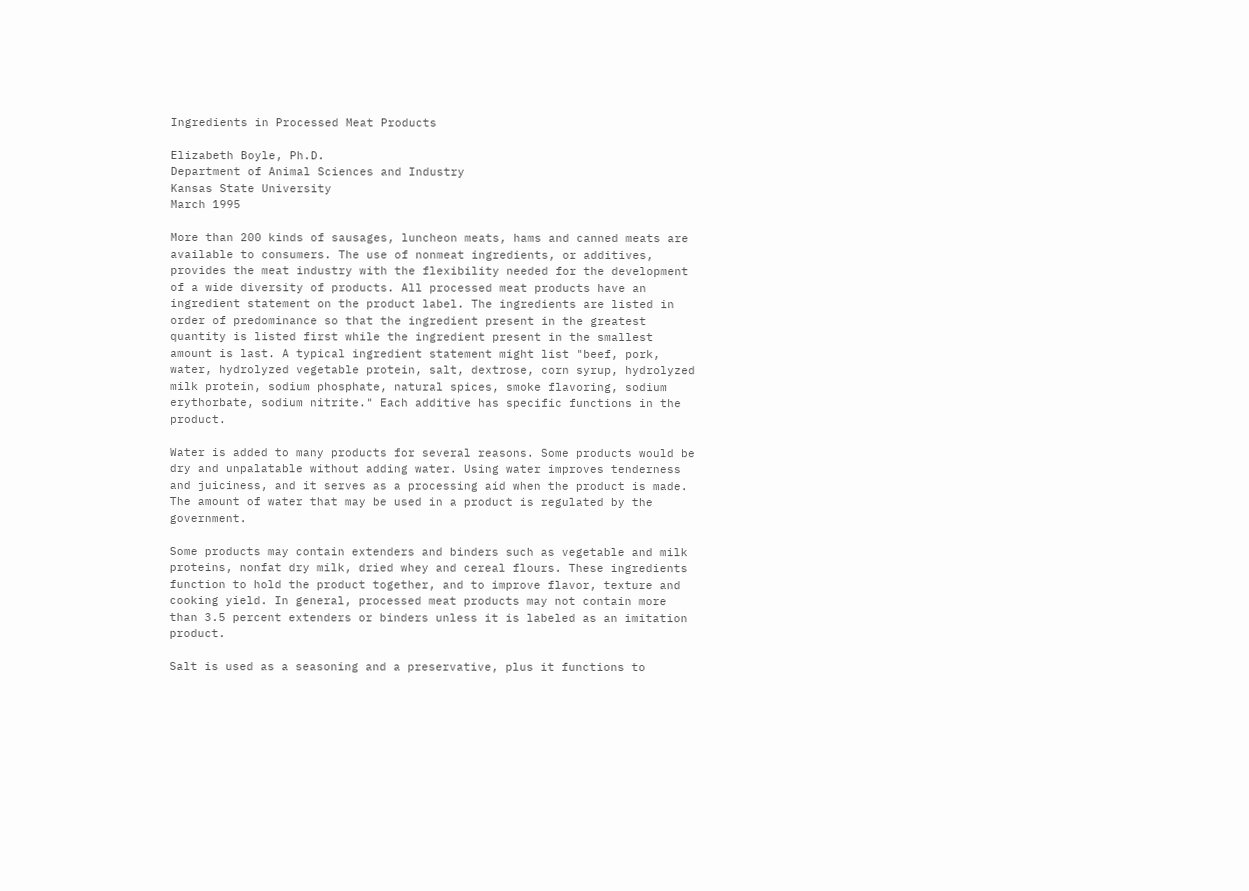Ingredients in Processed Meat Products

Elizabeth Boyle, Ph.D.
Department of Animal Sciences and Industry
Kansas State University
March 1995

More than 200 kinds of sausages, luncheon meats, hams and canned meats are available to consumers. The use of nonmeat ingredients, or additives, provides the meat industry with the flexibility needed for the development of a wide diversity of products. All processed meat products have an ingredient statement on the product label. The ingredients are listed in order of predominance so that the ingredient present in the greatest quantity is listed first while the ingredient present in the smallest amount is last. A typical ingredient statement might list "beef, pork, water, hydrolyzed vegetable protein, salt, dextrose, corn syrup, hydrolyzed milk protein, sodium phosphate, natural spices, smoke flavoring, sodium erythorbate, sodium nitrite." Each additive has specific functions in the product.

Water is added to many products for several reasons. Some products would be dry and unpalatable without adding water. Using water improves tenderness and juiciness, and it serves as a processing aid when the product is made. The amount of water that may be used in a product is regulated by the government.

Some products may contain extenders and binders such as vegetable and milk proteins, nonfat dry milk, dried whey and cereal flours. These ingredients function to hold the product together, and to improve flavor, texture and cooking yield. In general, processed meat products may not contain more than 3.5 percent extenders or binders unless it is labeled as an imitation product.

Salt is used as a seasoning and a preservative, plus it functions to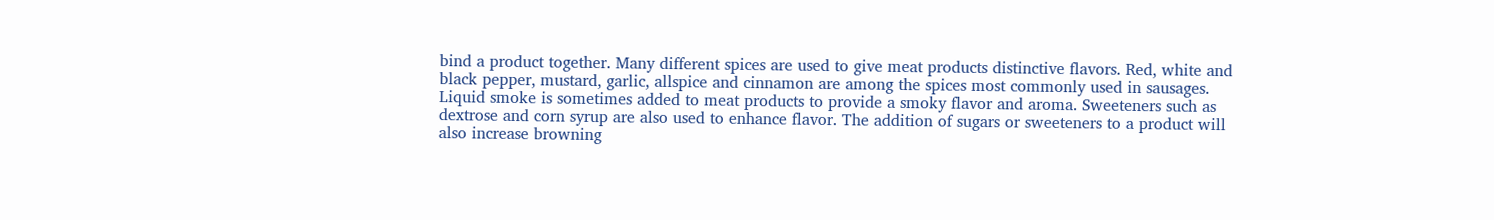bind a product together. Many different spices are used to give meat products distinctive flavors. Red, white and black pepper, mustard, garlic, allspice and cinnamon are among the spices most commonly used in sausages. Liquid smoke is sometimes added to meat products to provide a smoky flavor and aroma. Sweeteners such as dextrose and corn syrup are also used to enhance flavor. The addition of sugars or sweeteners to a product will also increase browning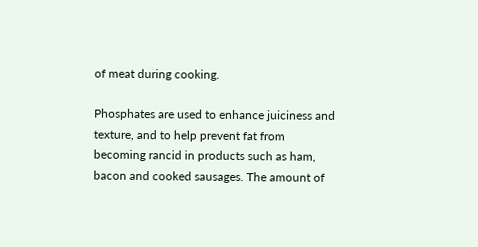of meat during cooking.

Phosphates are used to enhance juiciness and texture, and to help prevent fat from becoming rancid in products such as ham, bacon and cooked sausages. The amount of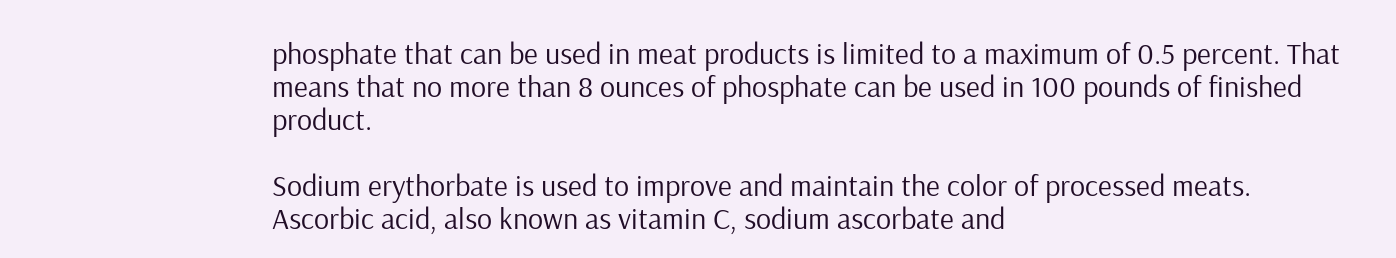phosphate that can be used in meat products is limited to a maximum of 0.5 percent. That means that no more than 8 ounces of phosphate can be used in 100 pounds of finished product.

Sodium erythorbate is used to improve and maintain the color of processed meats. Ascorbic acid, also known as vitamin C, sodium ascorbate and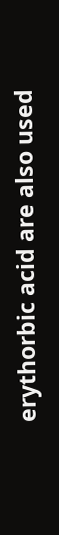erythorbic acid are also used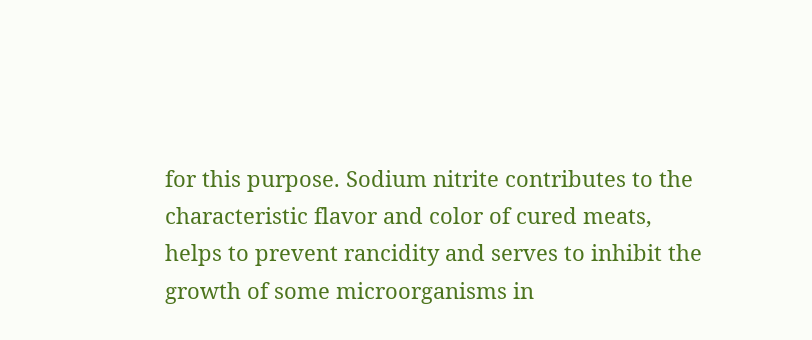for this purpose. Sodium nitrite contributes to the characteristic flavor and color of cured meats, helps to prevent rancidity and serves to inhibit the growth of some microorganisms in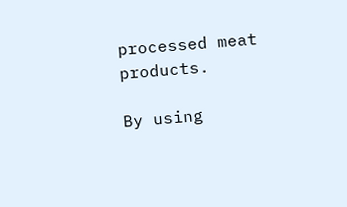processed meat products.

By using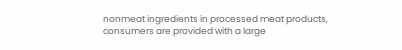nonmeat ingredients in processed meat products, consumers are provided with a large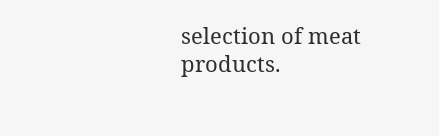selection of meat products.